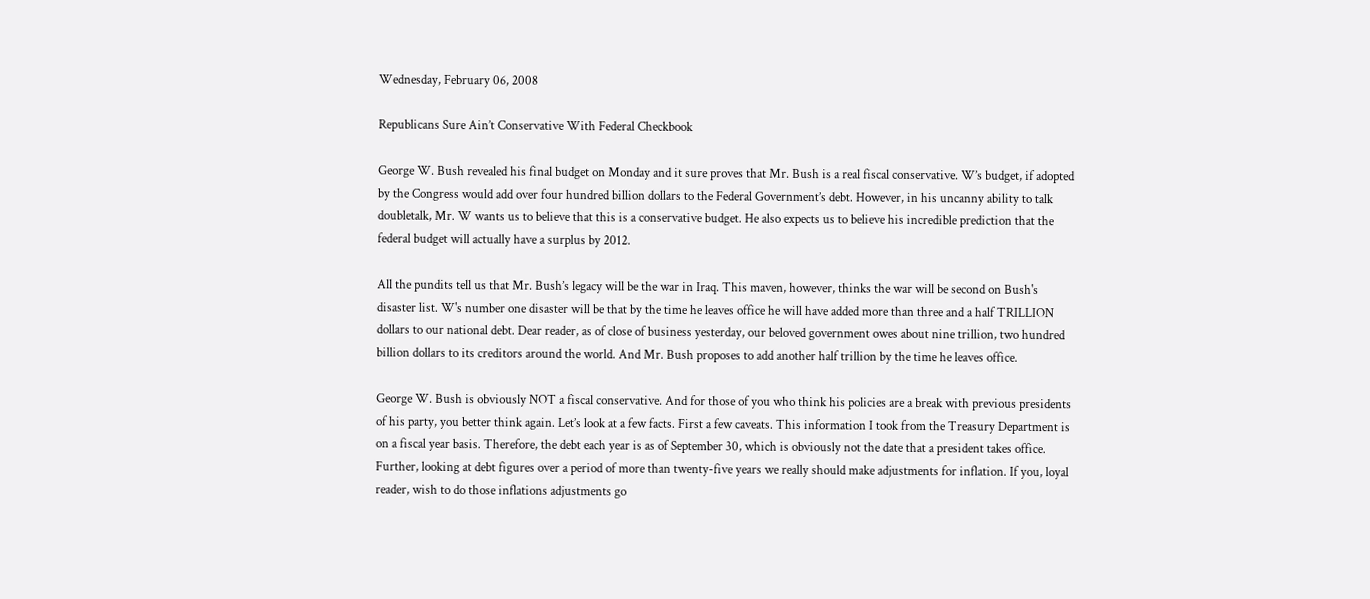Wednesday, February 06, 2008

Republicans Sure Ain’t Conservative With Federal Checkbook

George W. Bush revealed his final budget on Monday and it sure proves that Mr. Bush is a real fiscal conservative. W’s budget, if adopted by the Congress would add over four hundred billion dollars to the Federal Government’s debt. However, in his uncanny ability to talk doubletalk, Mr. W wants us to believe that this is a conservative budget. He also expects us to believe his incredible prediction that the federal budget will actually have a surplus by 2012.

All the pundits tell us that Mr. Bush’s legacy will be the war in Iraq. This maven, however, thinks the war will be second on Bush's disaster list. W's number one disaster will be that by the time he leaves office he will have added more than three and a half TRILLION dollars to our national debt. Dear reader, as of close of business yesterday, our beloved government owes about nine trillion, two hundred billion dollars to its creditors around the world. And Mr. Bush proposes to add another half trillion by the time he leaves office.

George W. Bush is obviously NOT a fiscal conservative. And for those of you who think his policies are a break with previous presidents of his party, you better think again. Let’s look at a few facts. First a few caveats. This information I took from the Treasury Department is on a fiscal year basis. Therefore, the debt each year is as of September 30, which is obviously not the date that a president takes office. Further, looking at debt figures over a period of more than twenty-five years we really should make adjustments for inflation. If you, loyal reader, wish to do those inflations adjustments go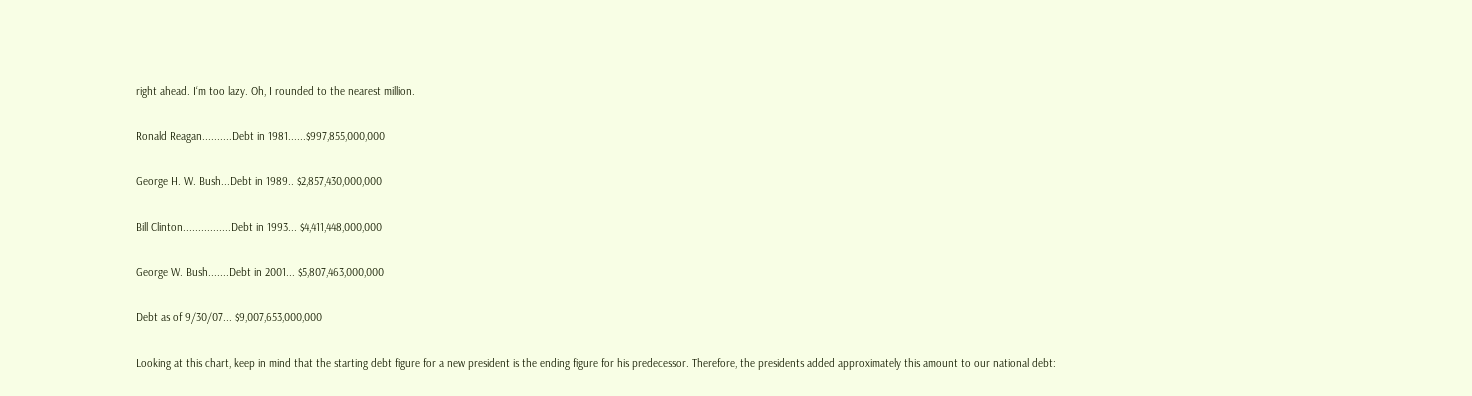right ahead. I‘m too lazy. Oh, I rounded to the nearest million.

Ronald Reagan..........Debt in 1981......$997,855,000,000

George H. W. Bush...Debt in 1989.. $2,857,430,000,000

Bill Clinton................Debt in 1993... $4,411,448,000,000

George W. Bush.......Debt in 2001... $5,807,463,000,000

Debt as of 9/30/07... $9,007,653,000,000

Looking at this chart, keep in mind that the starting debt figure for a new president is the ending figure for his predecessor. Therefore, the presidents added approximately this amount to our national debt: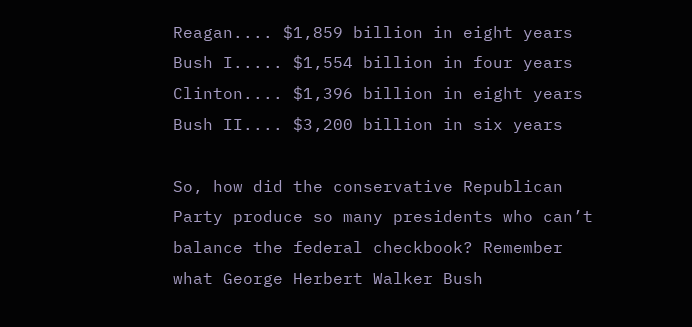Reagan.... $1,859 billion in eight years
Bush I..... $1,554 billion in four years
Clinton.... $1,396 billion in eight years
Bush II.... $3,200 billion in six years

So, how did the conservative Republican Party produce so many presidents who can’t balance the federal checkbook? Remember what George Herbert Walker Bush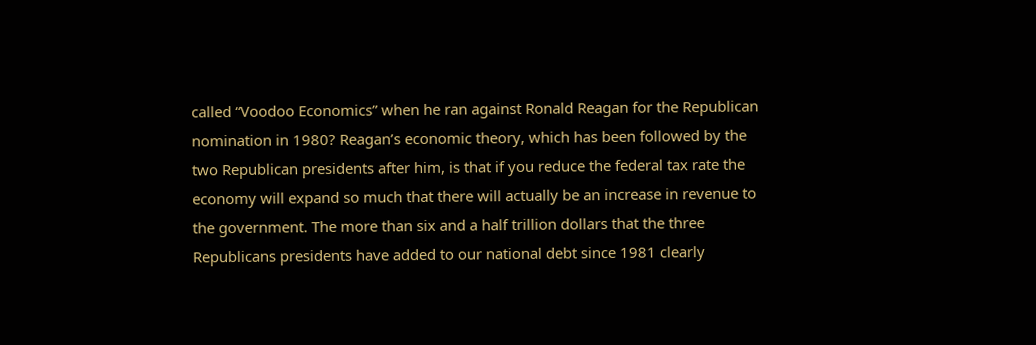called “Voodoo Economics” when he ran against Ronald Reagan for the Republican nomination in 1980? Reagan’s economic theory, which has been followed by the two Republican presidents after him, is that if you reduce the federal tax rate the economy will expand so much that there will actually be an increase in revenue to the government. The more than six and a half trillion dollars that the three Republicans presidents have added to our national debt since 1981 clearly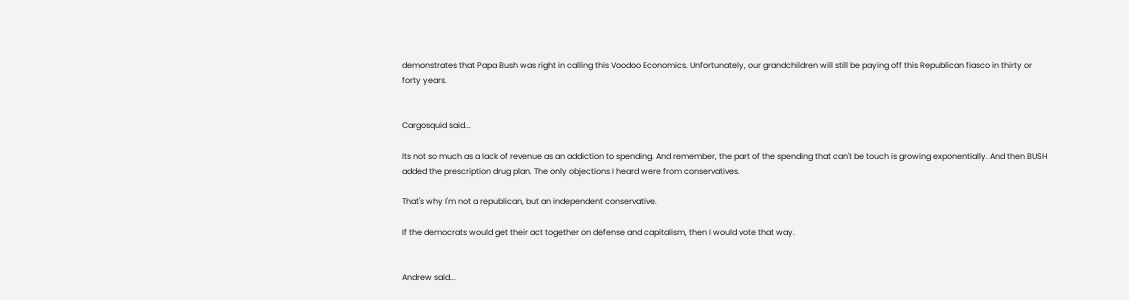demonstrates that Papa Bush was right in calling this Voodoo Economics. Unfortunately, our grandchildren will still be paying off this Republican fiasco in thirty or forty years.


Cargosquid said...

Its not so much as a lack of revenue as an addiction to spending. And remember, the part of the spending that can't be touch is growing exponentially. And then BUSH added the prescription drug plan. The only objections I heard were from conservatives.

That's why I'm not a republican, but an independent conservative.

If the democrats would get their act together on defense and capitalism, then I would vote that way.


Andrew said...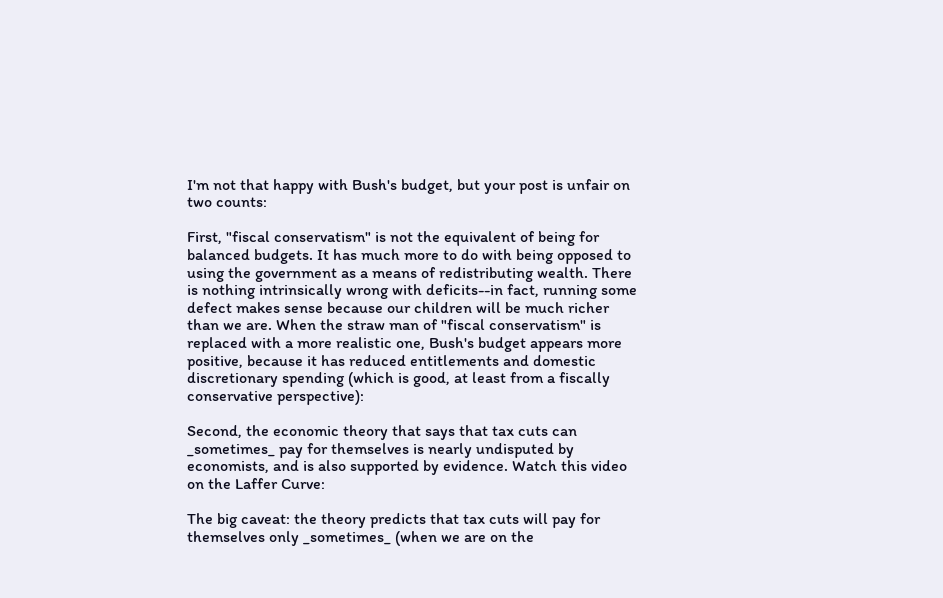I'm not that happy with Bush's budget, but your post is unfair on two counts:

First, "fiscal conservatism" is not the equivalent of being for balanced budgets. It has much more to do with being opposed to using the government as a means of redistributing wealth. There is nothing intrinsically wrong with deficits--in fact, running some defect makes sense because our children will be much richer than we are. When the straw man of "fiscal conservatism" is replaced with a more realistic one, Bush's budget appears more positive, because it has reduced entitlements and domestic discretionary spending (which is good, at least from a fiscally conservative perspective):

Second, the economic theory that says that tax cuts can _sometimes_ pay for themselves is nearly undisputed by economists, and is also supported by evidence. Watch this video on the Laffer Curve:

The big caveat: the theory predicts that tax cuts will pay for themselves only _sometimes_ (when we are on the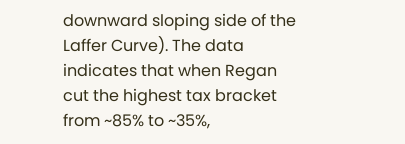downward sloping side of the Laffer Curve). The data indicates that when Regan cut the highest tax bracket from ~85% to ~35%,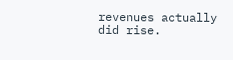revenues actually did rise.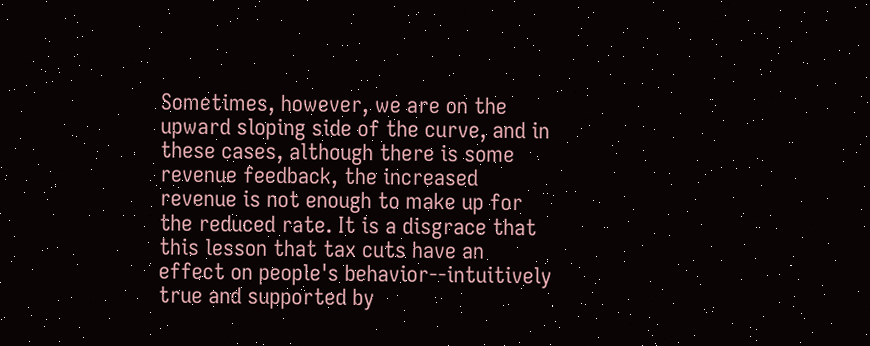Sometimes, however, we are on the upward sloping side of the curve, and in these cases, although there is some revenue feedback, the increased revenue is not enough to make up for the reduced rate. It is a disgrace that this lesson that tax cuts have an effect on people's behavior--intuitively true and supported by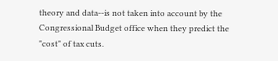theory and data--is not taken into account by the Congressional Budget office when they predict the "cost" of tax cuts.